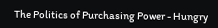The Politics of Purchasing Power - Hungry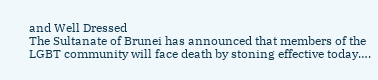and Well Dressed
The Sultanate of Brunei has announced that members of the LGBT community will face death by stoning effective today….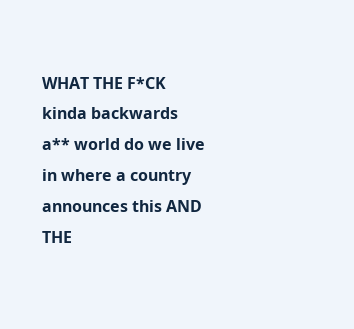WHAT THE F*CK kinda backwards a** world do we live in where a country announces this AND THE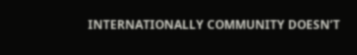INTERNATIONALLY COMMUNITY DOESN’T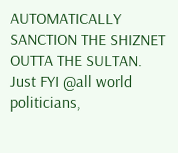AUTOMATICALLY SANCTION THE SHIZNET OUTTA THE SULTAN. Just FYI @all world politicians,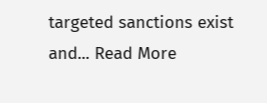targeted sanctions exist and... Read More